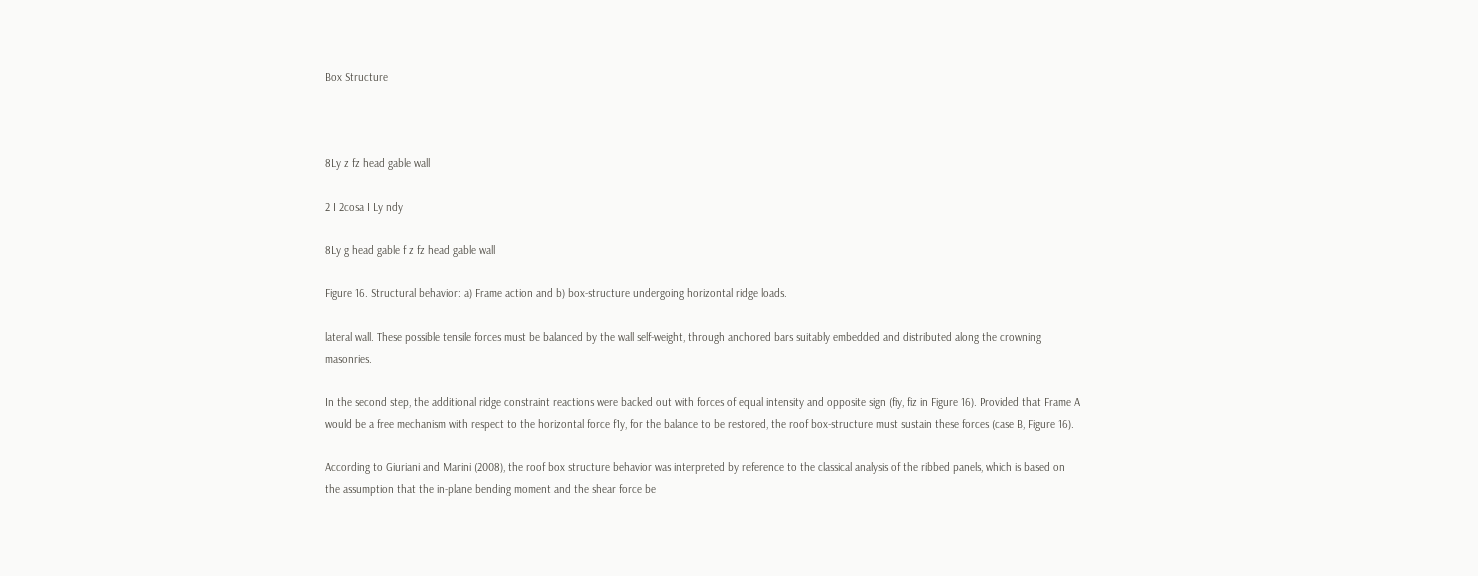Box Structure



8Ly z fz head gable wall

2 I 2cosa I Ly ndy

8Ly g head gable f z fz head gable wall

Figure 16. Structural behavior: a) Frame action and b) box-structure undergoing horizontal ridge loads.

lateral wall. These possible tensile forces must be balanced by the wall self-weight, through anchored bars suitably embedded and distributed along the crowning masonries.

In the second step, the additional ridge constraint reactions were backed out with forces of equal intensity and opposite sign (fiy, fiz in Figure 16). Provided that Frame A would be a free mechanism with respect to the horizontal force f1y, for the balance to be restored, the roof box-structure must sustain these forces (case B, Figure 16).

According to Giuriani and Marini (2008), the roof box structure behavior was interpreted by reference to the classical analysis of the ribbed panels, which is based on the assumption that the in-plane bending moment and the shear force be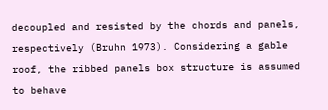decoupled and resisted by the chords and panels, respectively (Bruhn 1973). Considering a gable roof, the ribbed panels box structure is assumed to behave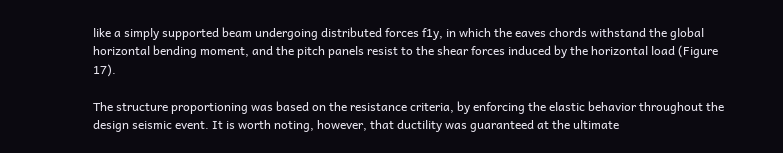like a simply supported beam undergoing distributed forces f1y, in which the eaves chords withstand the global horizontal bending moment, and the pitch panels resist to the shear forces induced by the horizontal load (Figure 17).

The structure proportioning was based on the resistance criteria, by enforcing the elastic behavior throughout the design seismic event. It is worth noting, however, that ductility was guaranteed at the ultimate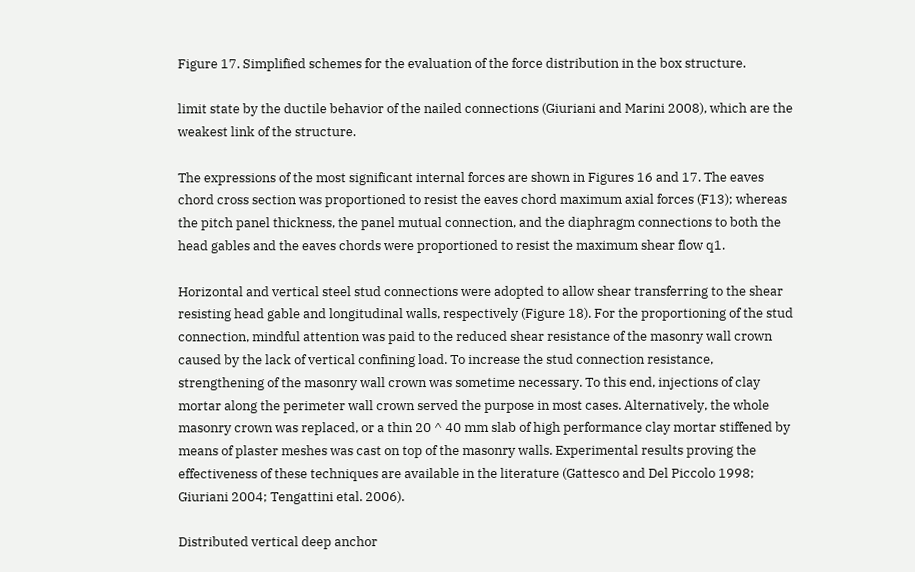Figure 17. Simplified schemes for the evaluation of the force distribution in the box structure.

limit state by the ductile behavior of the nailed connections (Giuriani and Marini 2008), which are the weakest link of the structure.

The expressions of the most significant internal forces are shown in Figures 16 and 17. The eaves chord cross section was proportioned to resist the eaves chord maximum axial forces (F13); whereas the pitch panel thickness, the panel mutual connection, and the diaphragm connections to both the head gables and the eaves chords were proportioned to resist the maximum shear flow q1.

Horizontal and vertical steel stud connections were adopted to allow shear transferring to the shear resisting head gable and longitudinal walls, respectively (Figure 18). For the proportioning of the stud connection, mindful attention was paid to the reduced shear resistance of the masonry wall crown caused by the lack of vertical confining load. To increase the stud connection resistance, strengthening of the masonry wall crown was sometime necessary. To this end, injections of clay mortar along the perimeter wall crown served the purpose in most cases. Alternatively, the whole masonry crown was replaced, or a thin 20 ^ 40 mm slab of high performance clay mortar stiffened by means of plaster meshes was cast on top of the masonry walls. Experimental results proving the effectiveness of these techniques are available in the literature (Gattesco and Del Piccolo 1998; Giuriani 2004; Tengattini etal. 2006).

Distributed vertical deep anchor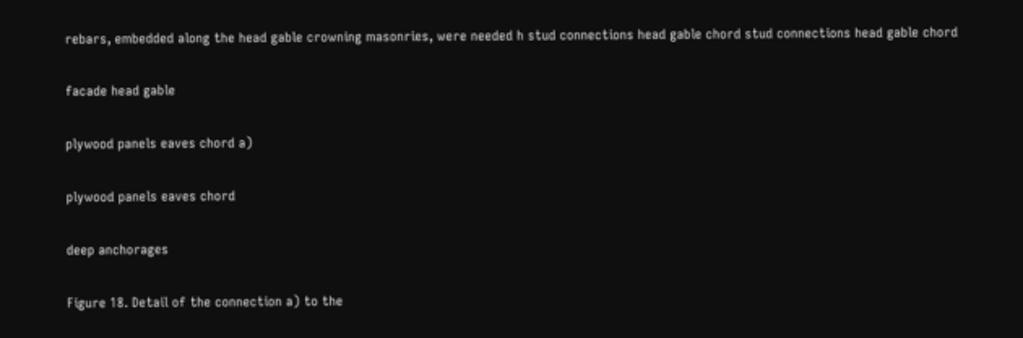rebars, embedded along the head gable crowning masonries, were needed h stud connections head gable chord stud connections head gable chord

facade head gable

plywood panels eaves chord a)

plywood panels eaves chord

deep anchorages

Figure 18. Detail of the connection a) to the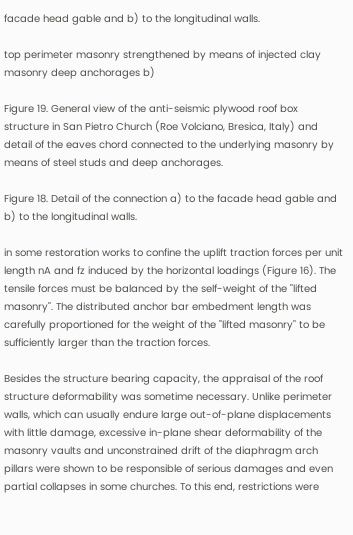facade head gable and b) to the longitudinal walls.

top perimeter masonry strengthened by means of injected clay masonry deep anchorages b)

Figure 19. General view of the anti-seismic plywood roof box structure in San Pietro Church (Roe Volciano, Bresica, Italy) and detail of the eaves chord connected to the underlying masonry by means of steel studs and deep anchorages.

Figure 18. Detail of the connection a) to the facade head gable and b) to the longitudinal walls.

in some restoration works to confine the uplift traction forces per unit length nA and fz induced by the horizontal loadings (Figure 16). The tensile forces must be balanced by the self-weight of the "lifted masonry". The distributed anchor bar embedment length was carefully proportioned for the weight of the "lifted masonry" to be sufficiently larger than the traction forces.

Besides the structure bearing capacity, the appraisal of the roof structure deformability was sometime necessary. Unlike perimeter walls, which can usually endure large out-of-plane displacements with little damage, excessive in-plane shear deformability of the masonry vaults and unconstrained drift of the diaphragm arch pillars were shown to be responsible of serious damages and even partial collapses in some churches. To this end, restrictions were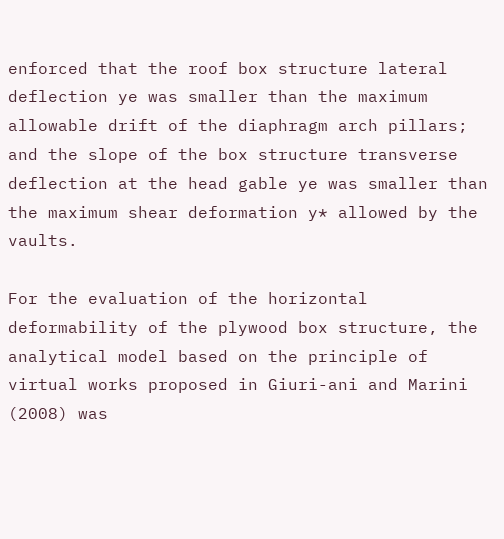enforced that the roof box structure lateral deflection ye was smaller than the maximum allowable drift of the diaphragm arch pillars; and the slope of the box structure transverse deflection at the head gable ye was smaller than the maximum shear deformation y* allowed by the vaults.

For the evaluation of the horizontal deformability of the plywood box structure, the analytical model based on the principle of virtual works proposed in Giuri-ani and Marini (2008) was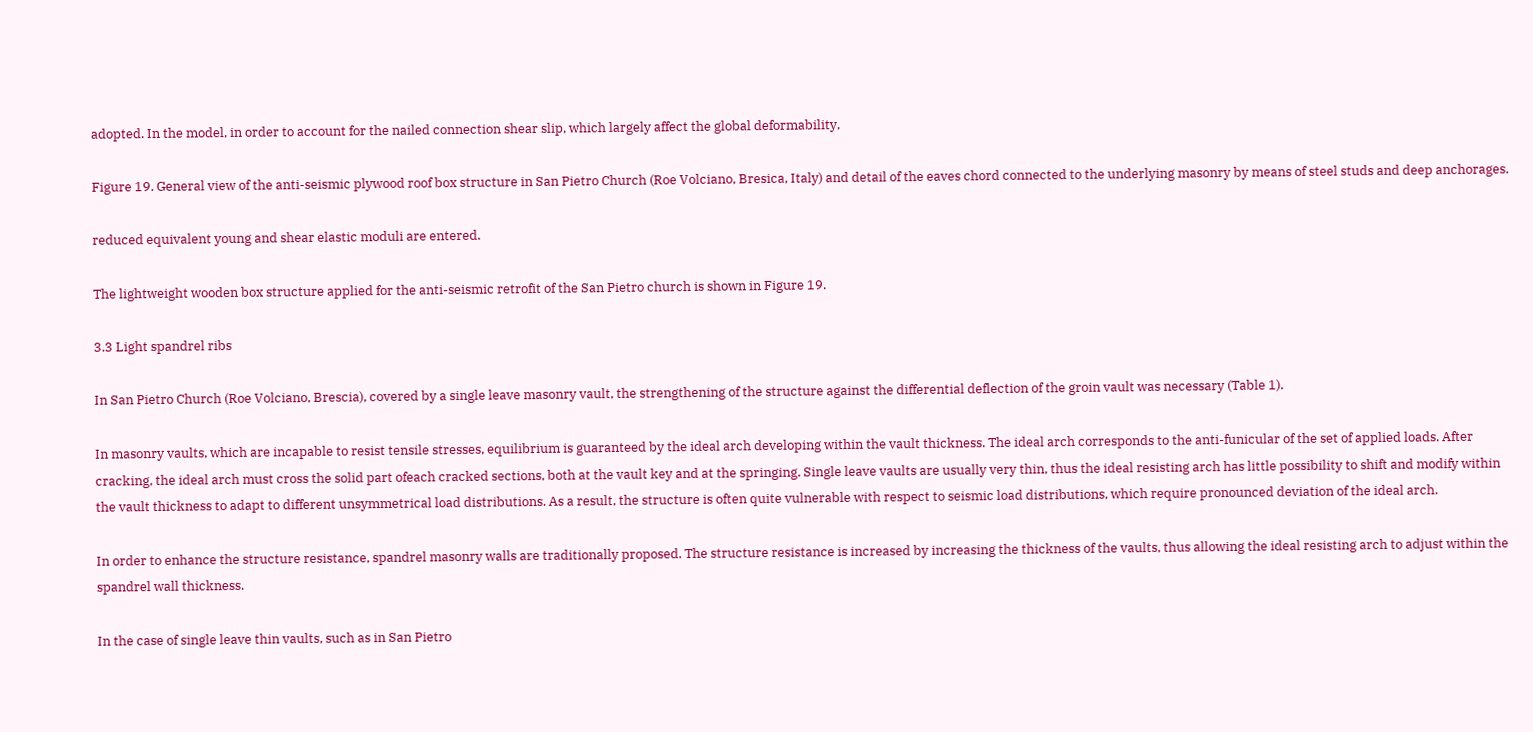adopted. In the model, in order to account for the nailed connection shear slip, which largely affect the global deformability,

Figure 19. General view of the anti-seismic plywood roof box structure in San Pietro Church (Roe Volciano, Bresica, Italy) and detail of the eaves chord connected to the underlying masonry by means of steel studs and deep anchorages.

reduced equivalent young and shear elastic moduli are entered.

The lightweight wooden box structure applied for the anti-seismic retrofit of the San Pietro church is shown in Figure 19.

3.3 Light spandrel ribs

In San Pietro Church (Roe Volciano, Brescia), covered by a single leave masonry vault, the strengthening of the structure against the differential deflection of the groin vault was necessary (Table 1).

In masonry vaults, which are incapable to resist tensile stresses, equilibrium is guaranteed by the ideal arch developing within the vault thickness. The ideal arch corresponds to the anti-funicular of the set of applied loads. After cracking, the ideal arch must cross the solid part ofeach cracked sections, both at the vault key and at the springing. Single leave vaults are usually very thin, thus the ideal resisting arch has little possibility to shift and modify within the vault thickness to adapt to different unsymmetrical load distributions. As a result, the structure is often quite vulnerable with respect to seismic load distributions, which require pronounced deviation of the ideal arch.

In order to enhance the structure resistance, spandrel masonry walls are traditionally proposed. The structure resistance is increased by increasing the thickness of the vaults, thus allowing the ideal resisting arch to adjust within the spandrel wall thickness.

In the case of single leave thin vaults, such as in San Pietro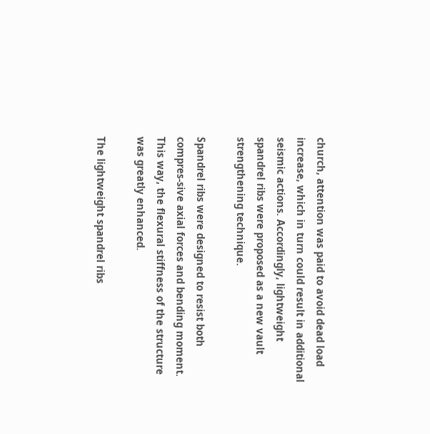church, attention was paid to avoid dead load increase, which in turn could result in additional seismic actions. Accordingly, lightweight spandrel ribs were proposed as a new vault strengthening technique.

Spandrel ribs were designed to resist both compres-sive axial forces and bending moment. This way, the flexural stiffness of the structure was greatly enhanced.

The lightweight spandrel ribs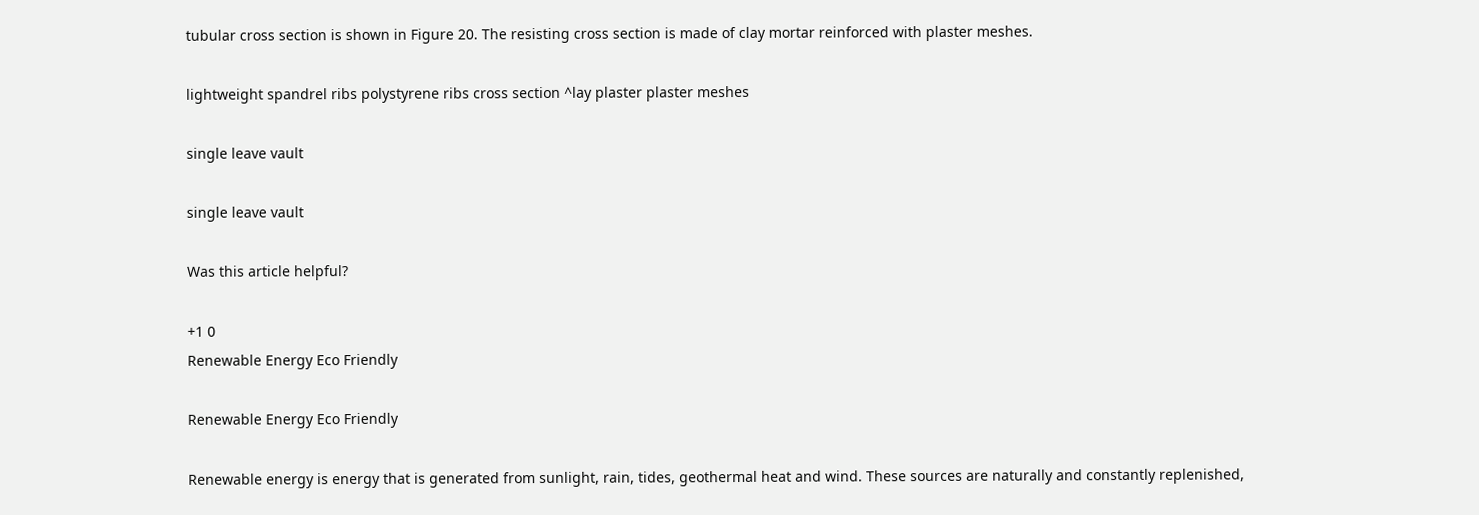tubular cross section is shown in Figure 20. The resisting cross section is made of clay mortar reinforced with plaster meshes.

lightweight spandrel ribs polystyrene ribs cross section ^lay plaster plaster meshes

single leave vault

single leave vault

Was this article helpful?

+1 0
Renewable Energy Eco Friendly

Renewable Energy Eco Friendly

Renewable energy is energy that is generated from sunlight, rain, tides, geothermal heat and wind. These sources are naturally and constantly replenished,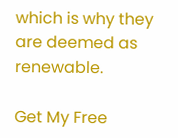which is why they are deemed as renewable.

Get My Free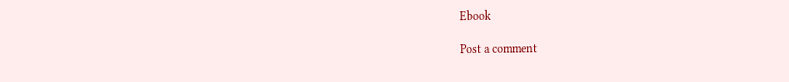Ebook

Post a comment